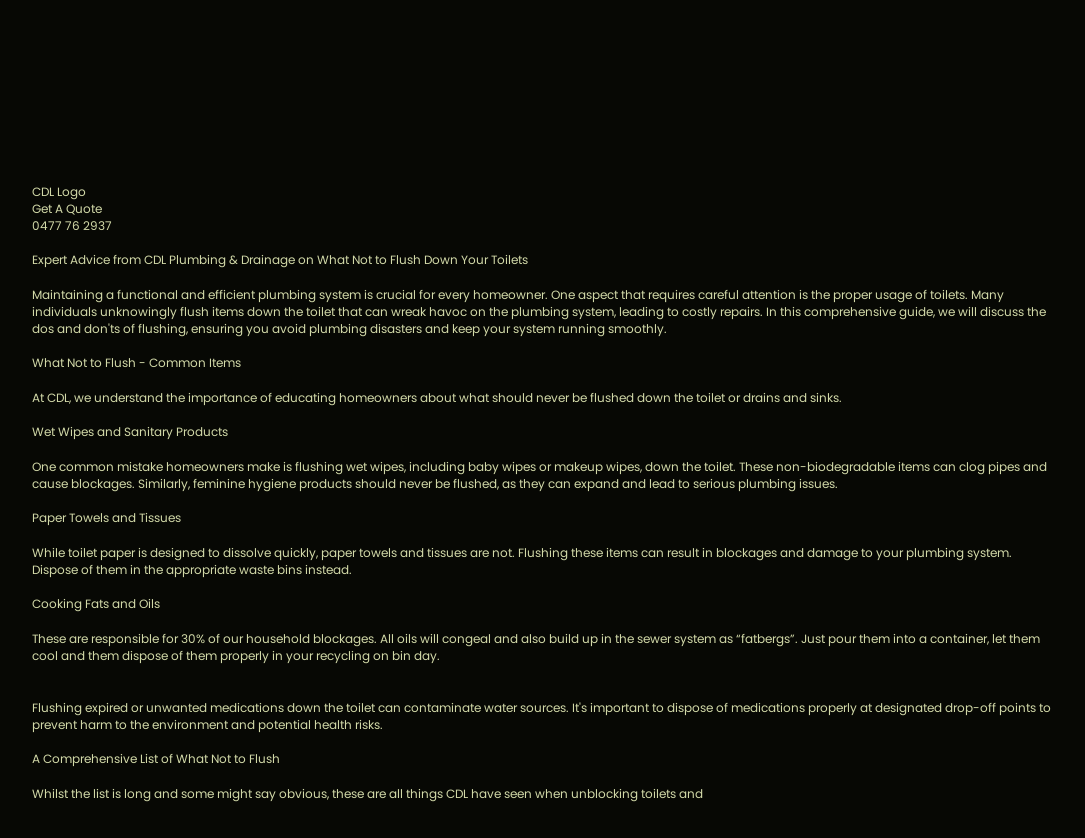CDL Logo
Get A Quote
0477 76 2937

Expert Advice from CDL Plumbing & Drainage on What Not to Flush Down Your Toilets

Maintaining a functional and efficient plumbing system is crucial for every homeowner. One aspect that requires careful attention is the proper usage of toilets. Many individuals unknowingly flush items down the toilet that can wreak havoc on the plumbing system, leading to costly repairs. In this comprehensive guide, we will discuss the dos and don'ts of flushing, ensuring you avoid plumbing disasters and keep your system running smoothly.

What Not to Flush - Common Items

At CDL, we understand the importance of educating homeowners about what should never be flushed down the toilet or drains and sinks.

Wet Wipes and Sanitary Products

One common mistake homeowners make is flushing wet wipes, including baby wipes or makeup wipes, down the toilet. These non-biodegradable items can clog pipes and cause blockages. Similarly, feminine hygiene products should never be flushed, as they can expand and lead to serious plumbing issues.

Paper Towels and Tissues

While toilet paper is designed to dissolve quickly, paper towels and tissues are not. Flushing these items can result in blockages and damage to your plumbing system. Dispose of them in the appropriate waste bins instead.

Cooking Fats and Oils

These are responsible for 30% of our household blockages. All oils will congeal and also build up in the sewer system as “fatbergs”. Just pour them into a container, let them cool and them dispose of them properly in your recycling on bin day.


Flushing expired or unwanted medications down the toilet can contaminate water sources. It's important to dispose of medications properly at designated drop-off points to prevent harm to the environment and potential health risks.

A Comprehensive List of What Not to Flush

Whilst the list is long and some might say obvious, these are all things CDL have seen when unblocking toilets and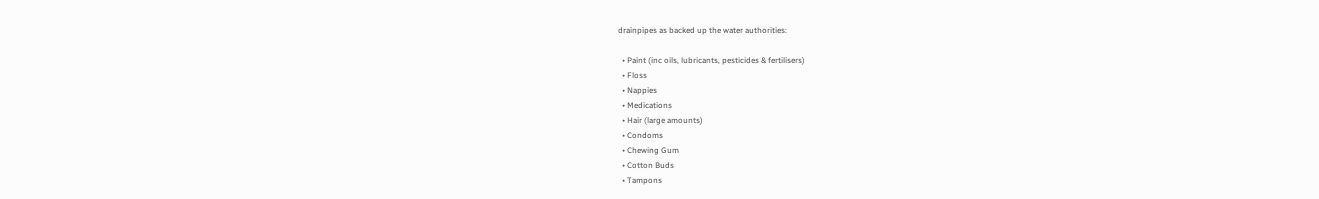drainpipes as backed up the water authorities:

  • Paint (inc oils, lubricants, pesticides & fertilisers)
  • Floss
  • Nappies
  • Medications
  • Hair (large amounts)
  • Condoms
  • Chewing Gum
  • Cotton Buds
  • Tampons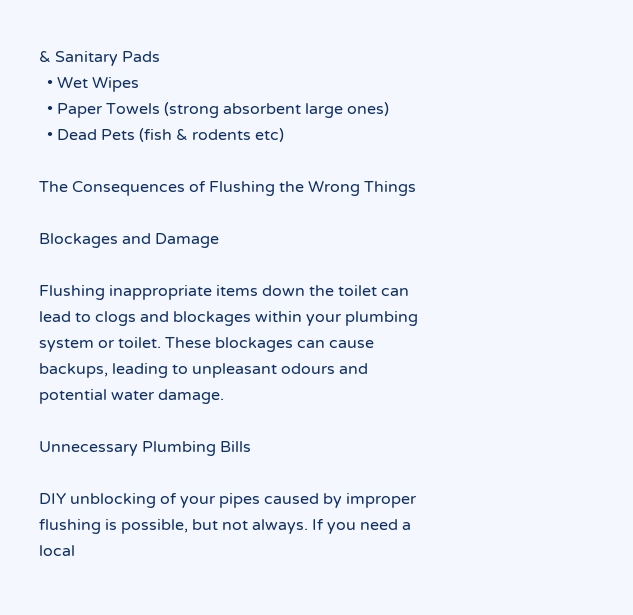& Sanitary Pads
  • Wet Wipes
  • Paper Towels (strong absorbent large ones)
  • Dead Pets (fish & rodents etc)

The Consequences of Flushing the Wrong Things

Blockages and Damage

Flushing inappropriate items down the toilet can lead to clogs and blockages within your plumbing system or toilet. These blockages can cause backups, leading to unpleasant odours and potential water damage.

Unnecessary Plumbing Bills

DIY unblocking of your pipes caused by improper flushing is possible, but not always. If you need a local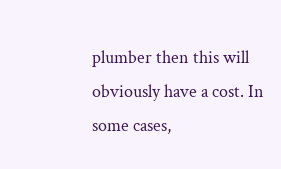plumber then this will obviously have a cost. In some cases,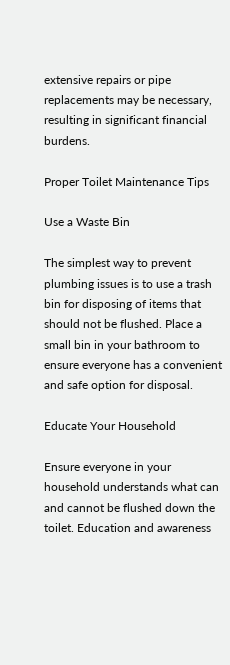extensive repairs or pipe replacements may be necessary, resulting in significant financial burdens.

Proper Toilet Maintenance Tips

Use a Waste Bin

The simplest way to prevent plumbing issues is to use a trash bin for disposing of items that should not be flushed. Place a small bin in your bathroom to ensure everyone has a convenient and safe option for disposal.

Educate Your Household

Ensure everyone in your household understands what can and cannot be flushed down the toilet. Education and awareness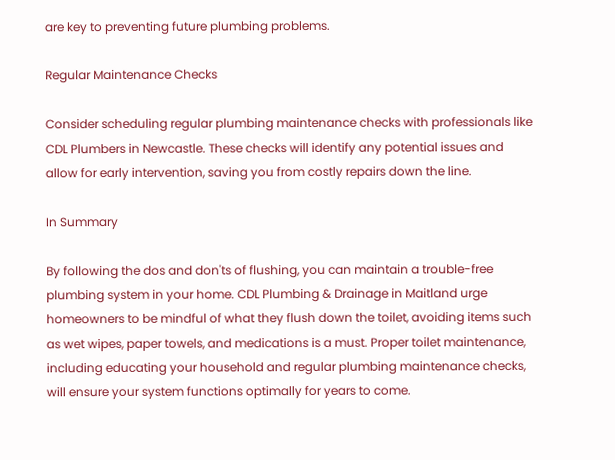are key to preventing future plumbing problems.

Regular Maintenance Checks

Consider scheduling regular plumbing maintenance checks with professionals like CDL Plumbers in Newcastle. These checks will identify any potential issues and allow for early intervention, saving you from costly repairs down the line.

In Summary

By following the dos and don'ts of flushing, you can maintain a trouble-free plumbing system in your home. CDL Plumbing & Drainage in Maitland urge homeowners to be mindful of what they flush down the toilet, avoiding items such as wet wipes, paper towels, and medications is a must. Proper toilet maintenance, including educating your household and regular plumbing maintenance checks, will ensure your system functions optimally for years to come.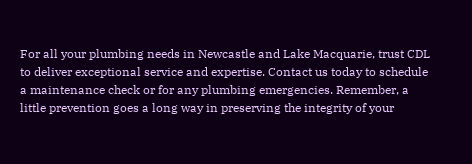For all your plumbing needs in Newcastle and Lake Macquarie, trust CDL to deliver exceptional service and expertise. Contact us today to schedule a maintenance check or for any plumbing emergencies. Remember, a little prevention goes a long way in preserving the integrity of your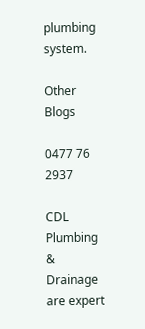plumbing system.

Other Blogs

0477 76 2937

CDL Plumbing & Drainage are expert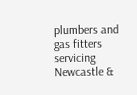plumbers and gas fitters servicing Newcastle &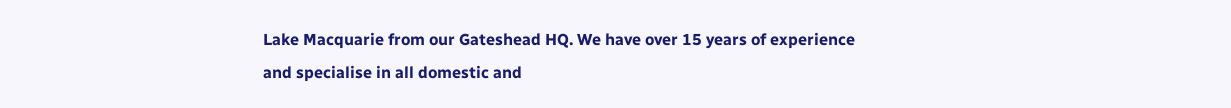Lake Macquarie from our Gateshead HQ. We have over 15 years of experience and specialise in all domestic and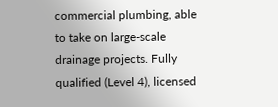commercial plumbing, able to take on large-scale drainage projects. Fully qualified (Level 4), licensed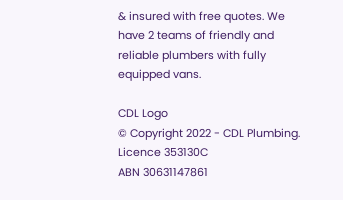& insured with free quotes. We have 2 teams of friendly and reliable plumbers with fully equipped vans.

CDL Logo
© Copyright 2022 - CDL Plumbing.
Licence 353130C
ABN 30631147861